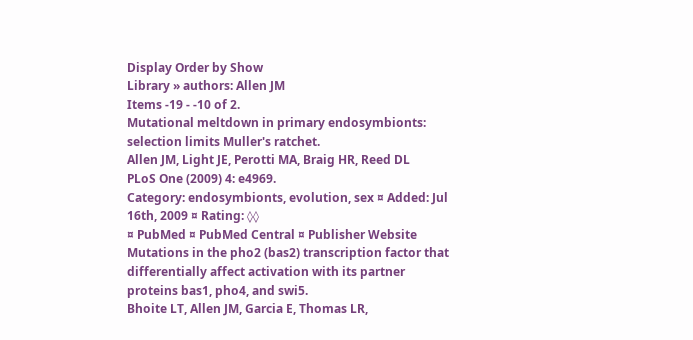Display Order by Show
Library » authors: Allen JM
Items -19 - -10 of 2.
Mutational meltdown in primary endosymbionts: selection limits Muller's ratchet.
Allen JM, Light JE, Perotti MA, Braig HR, Reed DL
PLoS One (2009) 4: e4969.
Category: endosymbionts, evolution, sex ¤ Added: Jul 16th, 2009 ¤ Rating: ◊◊
¤ PubMed ¤ PubMed Central ¤ Publisher Website
Mutations in the pho2 (bas2) transcription factor that differentially affect activation with its partner proteins bas1, pho4, and swi5.
Bhoite LT, Allen JM, Garcia E, Thomas LR,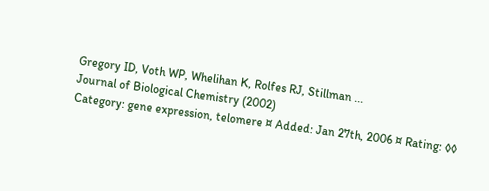Gregory ID, Voth WP, Whelihan K, Rolfes RJ, Stillman ...
Journal of Biological Chemistry (2002)
Category: gene expression, telomere ¤ Added: Jan 27th, 2006 ¤ Rating: ◊◊